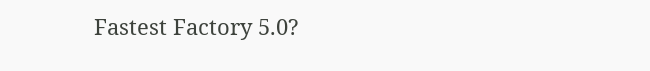Fastest Factory 5.0?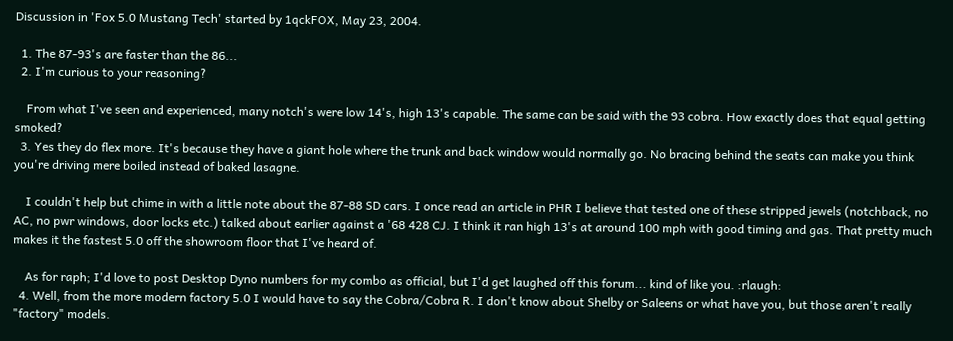Discussion in 'Fox 5.0 Mustang Tech' started by 1qckFOX, May 23, 2004.

  1. The 87-93's are faster than the 86...
  2. I'm curious to your reasoning?

    From what I've seen and experienced, many notch's were low 14's, high 13's capable. The same can be said with the 93 cobra. How exactly does that equal getting smoked?
  3. Yes they do flex more. It's because they have a giant hole where the trunk and back window would normally go. No bracing behind the seats can make you think you're driving mere boiled instead of baked lasagne.

    I couldn't help but chime in with a little note about the 87-88 SD cars. I once read an article in PHR I believe that tested one of these stripped jewels (notchback, no AC, no pwr windows, door locks etc.) talked about earlier against a '68 428 CJ. I think it ran high 13's at around 100 mph with good timing and gas. That pretty much makes it the fastest 5.0 off the showroom floor that I've heard of.

    As for raph; I'd love to post Desktop Dyno numbers for my combo as official, but I'd get laughed off this forum... kind of like you. :rlaugh:
  4. Well, from the more modern factory 5.0 I would have to say the Cobra/Cobra R. I don't know about Shelby or Saleens or what have you, but those aren't really "factory" models.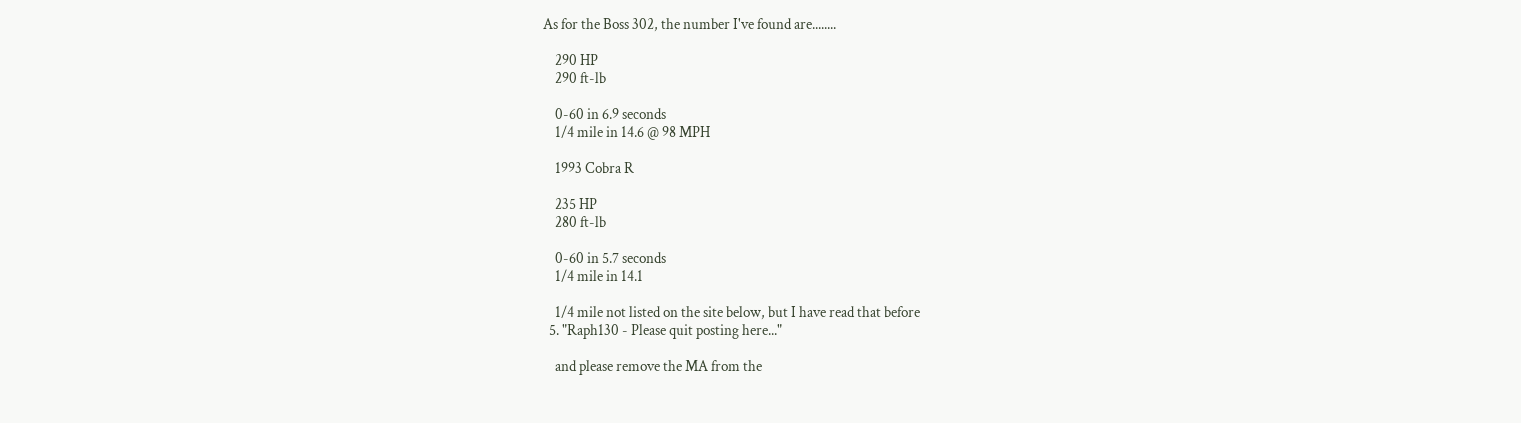As for the Boss 302, the number I've found are........

    290 HP
    290 ft-lb

    0-60 in 6.9 seconds
    1/4 mile in 14.6 @ 98 MPH

    1993 Cobra R

    235 HP
    280 ft-lb

    0-60 in 5.7 seconds
    1/4 mile in 14.1

    1/4 mile not listed on the site below, but I have read that before
  5. "Raph130 - Please quit posting here..."

    and please remove the MA from the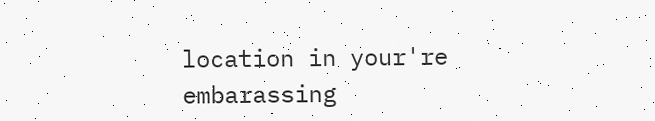location in your're embarassing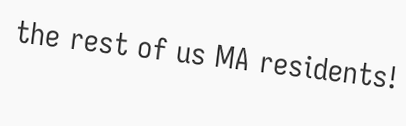the rest of us MA residents!